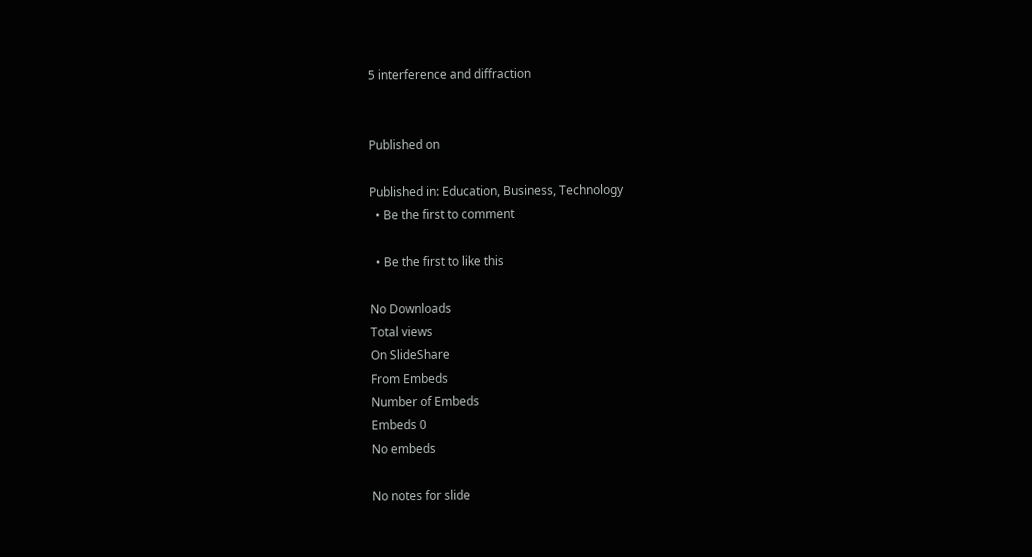5 interference and diffraction


Published on

Published in: Education, Business, Technology
  • Be the first to comment

  • Be the first to like this

No Downloads
Total views
On SlideShare
From Embeds
Number of Embeds
Embeds 0
No embeds

No notes for slide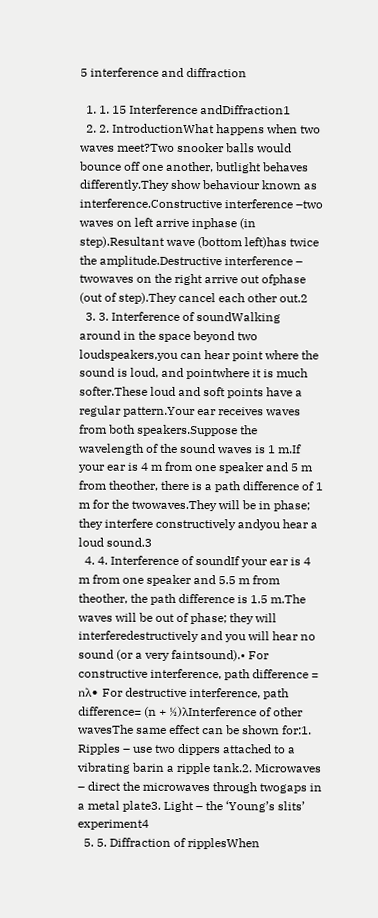5 interference and diffraction

  1. 1. 15 Interference andDiffraction1
  2. 2. IntroductionWhat happens when two waves meet?Two snooker balls would bounce off one another, butlight behaves differently.They show behaviour known as interference.Constructive interference –two waves on left arrive inphase (in step).Resultant wave (bottom left)has twice the amplitude.Destructive interference – twowaves on the right arrive out ofphase (out of step).They cancel each other out.2
  3. 3. Interference of soundWalking around in the space beyond two loudspeakers,you can hear point where the sound is loud, and pointwhere it is much softer.These loud and soft points have a regular pattern.Your ear receives waves from both speakers.Suppose the wavelength of the sound waves is 1 m.If your ear is 4 m from one speaker and 5 m from theother, there is a path difference of 1 m for the twowaves.They will be in phase; they interfere constructively andyou hear a loud sound.3
  4. 4. Interference of soundIf your ear is 4 m from one speaker and 5.5 m from theother, the path difference is 1.5 m.The waves will be out of phase; they will interferedestructively and you will hear no sound (or a very faintsound).• For constructive interference, path difference = nλ• For destructive interference, path difference= (n + ½)λInterference of other wavesThe same effect can be shown for:1. Ripples – use two dippers attached to a vibrating barin a ripple tank.2. Microwaves – direct the microwaves through twogaps in a metal plate3. Light – the ‘Young’s slits’ experiment4
  5. 5. Diffraction of ripplesWhen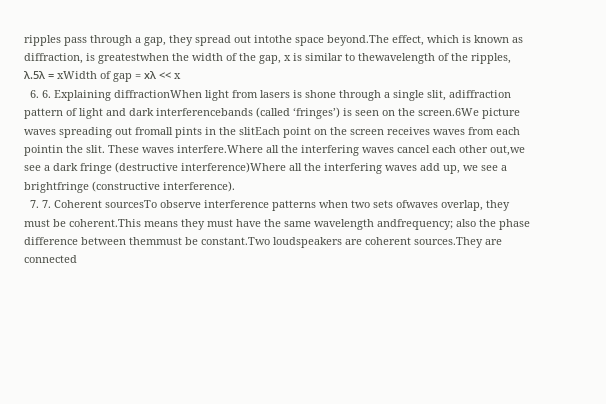ripples pass through a gap, they spread out intothe space beyond.The effect, which is known as diffraction, is greatestwhen the width of the gap, x is similar to thewavelength of the ripples, λ.5λ = xWidth of gap = xλ << x
  6. 6. Explaining diffractionWhen light from lasers is shone through a single slit, adiffraction pattern of light and dark interferencebands (called ‘fringes’) is seen on the screen.6We picture waves spreading out fromall pints in the slitEach point on the screen receives waves from each pointin the slit. These waves interfere.Where all the interfering waves cancel each other out,we see a dark fringe (destructive interference)Where all the interfering waves add up, we see a brightfringe (constructive interference).
  7. 7. Coherent sourcesTo observe interference patterns when two sets ofwaves overlap, they must be coherent.This means they must have the same wavelength andfrequency; also the phase difference between themmust be constant.Two loudspeakers are coherent sources.They are connected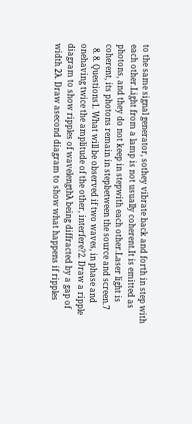to the same signal generator, sothey vibrate back and forth in step with each other.Light from a lamp is not usually coherent.It is emitted as photons, and they do not keep in stepwith each other.Laser light is coherent, its photons remain in stepbetween the source and screen.7
  8. 8. Questions1. What will be observed if two waves, in phase and onehaving twice the amplitude of the other, interfere?2. Draw a ripple diagram to show ripples of wavelengthλ being diffracted by a gap of width 2λ. Draw asecond diagram to show what happens if ripples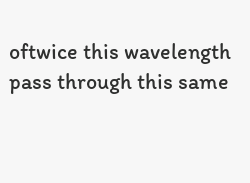oftwice this wavelength pass through this same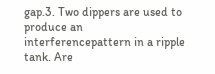gap.3. Two dippers are used to produce an interferencepattern in a ripple tank. Are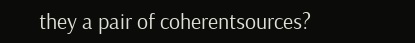they a pair of coherentsources?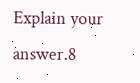Explain your answer.8